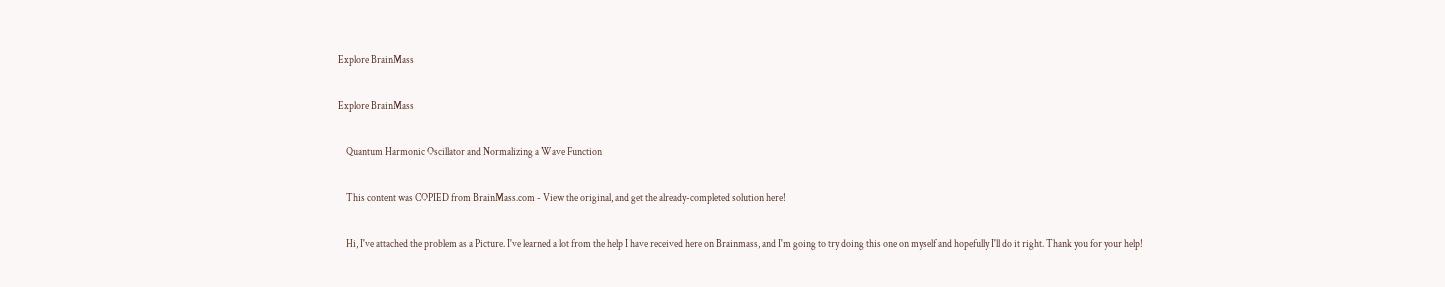Explore BrainMass

Explore BrainMass

    Quantum Harmonic Oscillator and Normalizing a Wave Function

    This content was COPIED from BrainMass.com - View the original, and get the already-completed solution here!

    Hi, I've attached the problem as a Picture. I've learned a lot from the help I have received here on Brainmass, and I'm going to try doing this one on myself and hopefully I'll do it right. Thank you for your help!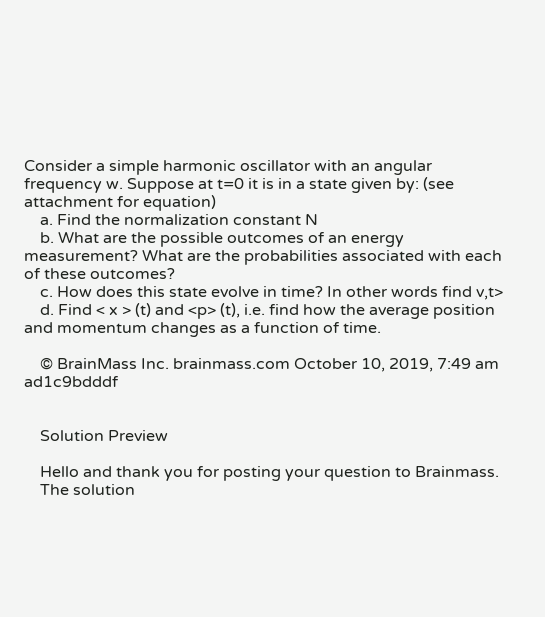Consider a simple harmonic oscillator with an angular frequency w. Suppose at t=0 it is in a state given by: (see attachment for equation)
    a. Find the normalization constant N
    b. What are the possible outcomes of an energy measurement? What are the probabilities associated with each of these outcomes?
    c. How does this state evolve in time? In other words find v,t>
    d. Find < x > (t) and <p> (t), i.e. find how the average position and momentum changes as a function of time.

    © BrainMass Inc. brainmass.com October 10, 2019, 7:49 am ad1c9bdddf


    Solution Preview

    Hello and thank you for posting your question to Brainmass.
    The solution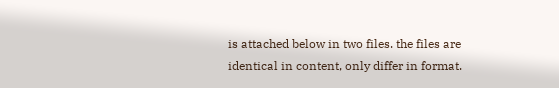is attached below in two files. the files are identical in content, only differ in format.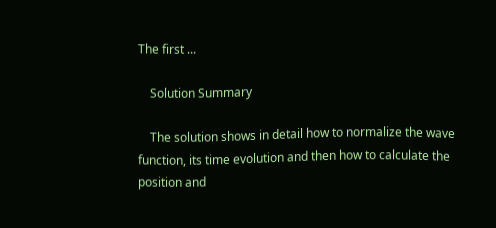The first ...

    Solution Summary

    The solution shows in detail how to normalize the wave function, its time evolution and then how to calculate the position and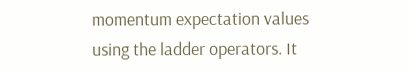momentum expectation values using the ladder operators. It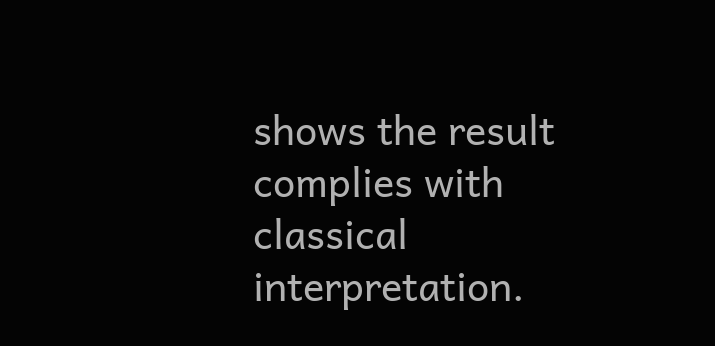shows the result complies with classical interpretation.